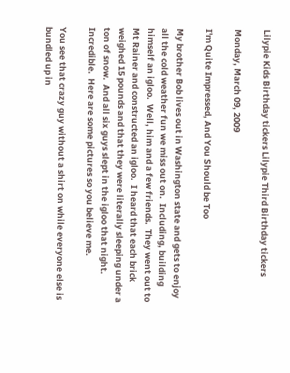Lilypie Kids Birthday tickers Lilypie Third Birthday tickers

Monday, March 09, 2009

I'm Quite Impressed, And You Should be Too

My brother Bob lives out in Washington state and gets to enjoy all the cold weather fun we miss out on.  Including, building himself an igloo.  Well, him and a few friends.  They went out to Mt Rainer and constructed an igloo.  I heard that each brick weighed 15 pounds and that they were literally sleeping under a ton of snow.  And all six guys slept in the igloo that night.  Incredible.  Here are some pictures so you believe me.

You see that crazy guy without a shirt on while everyone else is bundled up in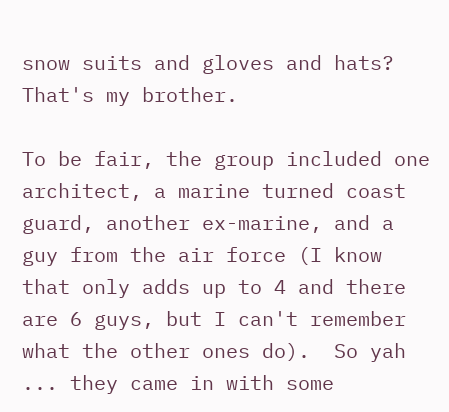snow suits and gloves and hats?  That's my brother.

To be fair, the group included one architect, a marine turned coast guard, another ex-marine, and a guy from the air force (I know that only adds up to 4 and there are 6 guys, but I can't remember what the other ones do).  So yah ... they came in with some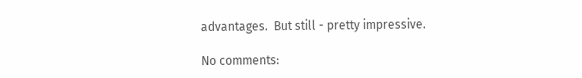advantages.  But still - pretty impressive.

No comments: